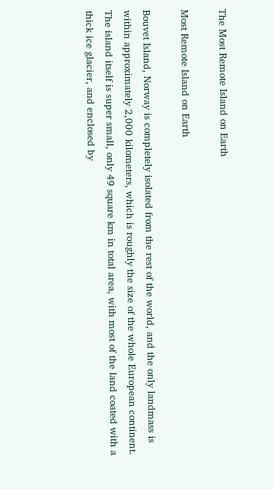The Most Remote Island on Earth

Most Remote Island on Earth

Bouvet Island, Norway is completely isolated from the rest of the world, and the only landmass is within approximately 2,000 kilometers, which is roughly the size of the whole European continent. The island itself is super small, only 49 square km in total area, with most of the land coated with a thick ice glacier, and enclosed by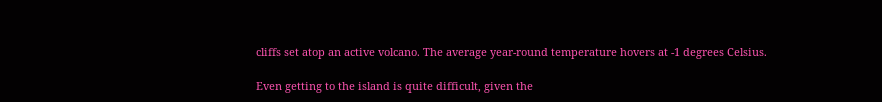cliffs set atop an active volcano. The average year-round temperature hovers at -1 degrees Celsius.

Even getting to the island is quite difficult, given the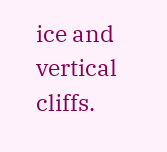ice and vertical cliffs.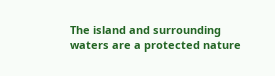The island and surrounding waters are a protected nature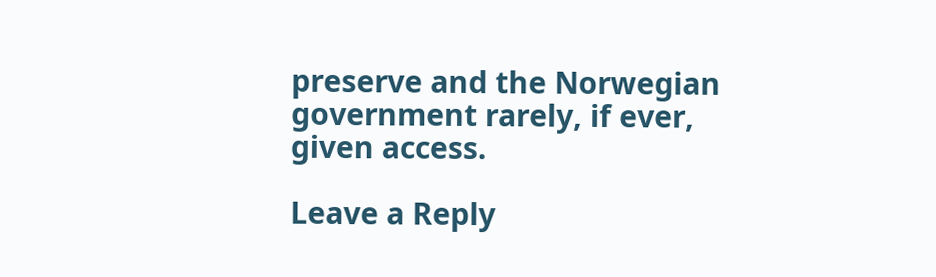preserve and the Norwegian government rarely, if ever, given access.

Leave a Reply